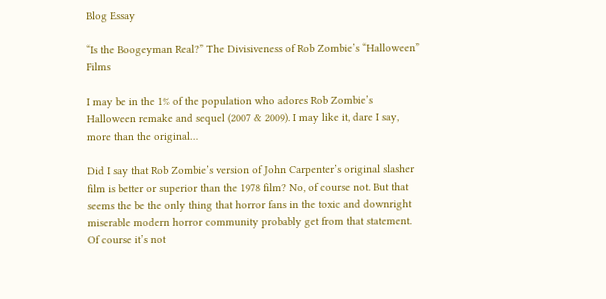Blog Essay

“Is the Boogeyman Real?” The Divisiveness of Rob Zombie’s “Halloween” Films

I may be in the 1% of the population who adores Rob Zombie’s Halloween remake and sequel (2007 & 2009). I may like it, dare I say, more than the original…

Did I say that Rob Zombie’s version of John Carpenter’s original slasher film is better or superior than the 1978 film? No, of course not. But that seems the be the only thing that horror fans in the toxic and downright miserable modern horror community probably get from that statement. Of course it’s not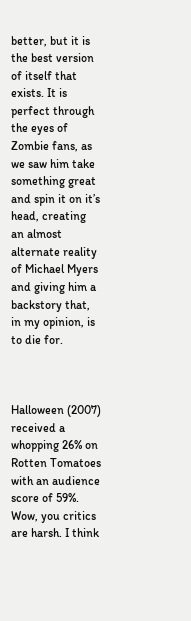better, but it is the best version of itself that exists. It is perfect through the eyes of Zombie fans, as we saw him take something great and spin it on it’s head, creating an almost alternate reality of Michael Myers and giving him a backstory that, in my opinion, is to die for.



Halloween (2007) received a whopping 26% on Rotten Tomatoes with an audience score of 59%. Wow, you critics are harsh. I think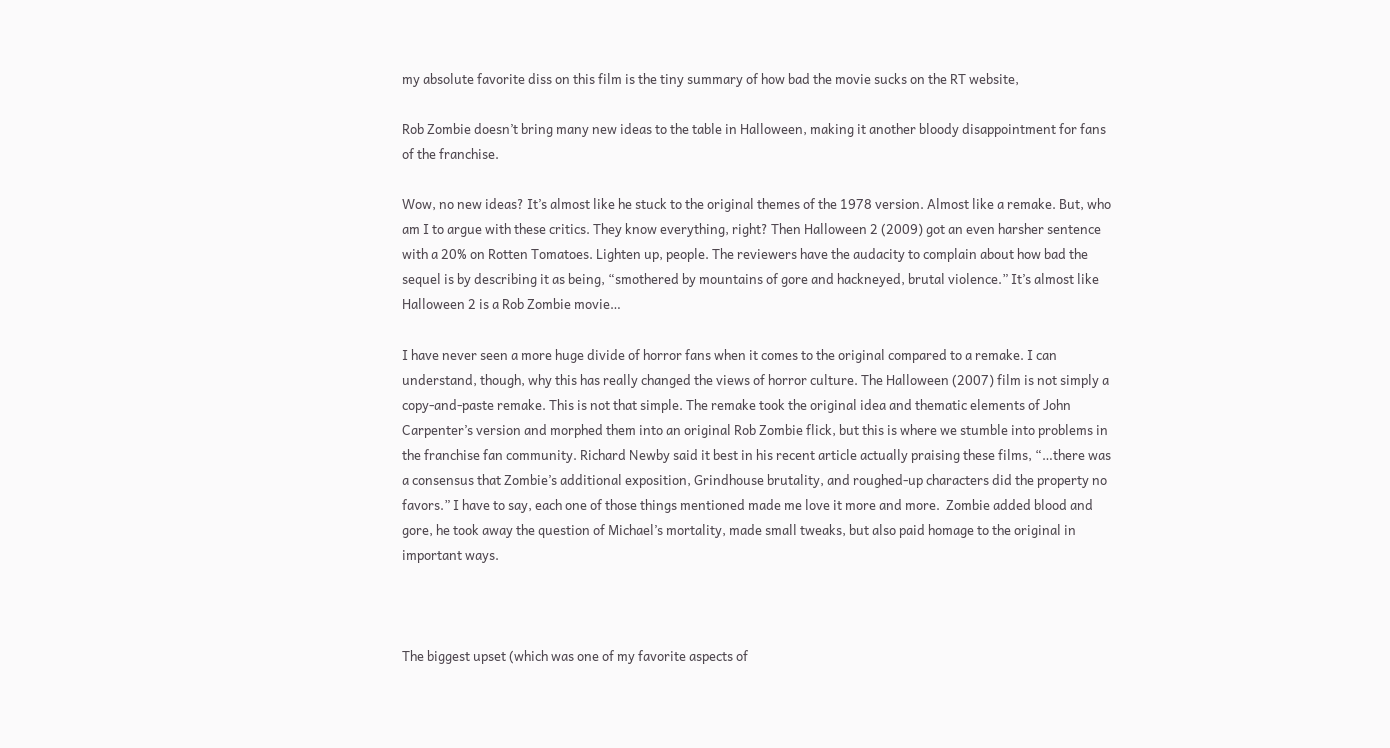my absolute favorite diss on this film is the tiny summary of how bad the movie sucks on the RT website,

Rob Zombie doesn’t bring many new ideas to the table in Halloween, making it another bloody disappointment for fans of the franchise.

Wow, no new ideas? It’s almost like he stuck to the original themes of the 1978 version. Almost like a remake. But, who am I to argue with these critics. They know everything, right? Then Halloween 2 (2009) got an even harsher sentence with a 20% on Rotten Tomatoes. Lighten up, people. The reviewers have the audacity to complain about how bad the sequel is by describing it as being, “smothered by mountains of gore and hackneyed, brutal violence.” It’s almost like Halloween 2 is a Rob Zombie movie…

I have never seen a more huge divide of horror fans when it comes to the original compared to a remake. I can understand, though, why this has really changed the views of horror culture. The Halloween (2007) film is not simply a copy-and-paste remake. This is not that simple. The remake took the original idea and thematic elements of John Carpenter’s version and morphed them into an original Rob Zombie flick, but this is where we stumble into problems in the franchise fan community. Richard Newby said it best in his recent article actually praising these films, “…there was a consensus that Zombie’s additional exposition, Grindhouse brutality, and roughed-up characters did the property no favors.” I have to say, each one of those things mentioned made me love it more and more.  Zombie added blood and gore, he took away the question of Michael’s mortality, made small tweaks, but also paid homage to the original in important ways.



The biggest upset (which was one of my favorite aspects of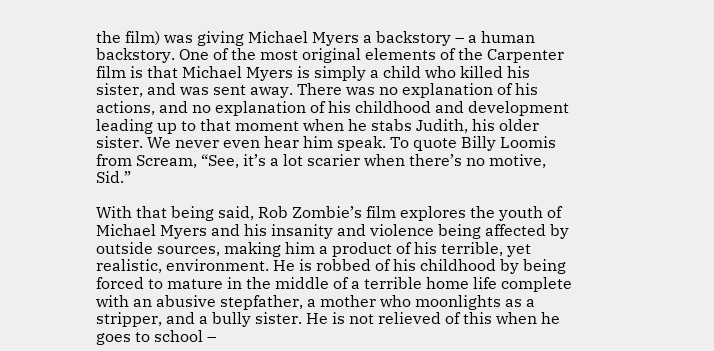the film) was giving Michael Myers a backstory – a human backstory. One of the most original elements of the Carpenter film is that Michael Myers is simply a child who killed his sister, and was sent away. There was no explanation of his actions, and no explanation of his childhood and development leading up to that moment when he stabs Judith, his older sister. We never even hear him speak. To quote Billy Loomis from Scream, “See, it’s a lot scarier when there’s no motive, Sid.”

With that being said, Rob Zombie’s film explores the youth of Michael Myers and his insanity and violence being affected by outside sources, making him a product of his terrible, yet realistic, environment. He is robbed of his childhood by being forced to mature in the middle of a terrible home life complete with an abusive stepfather, a mother who moonlights as a stripper, and a bully sister. He is not relieved of this when he goes to school –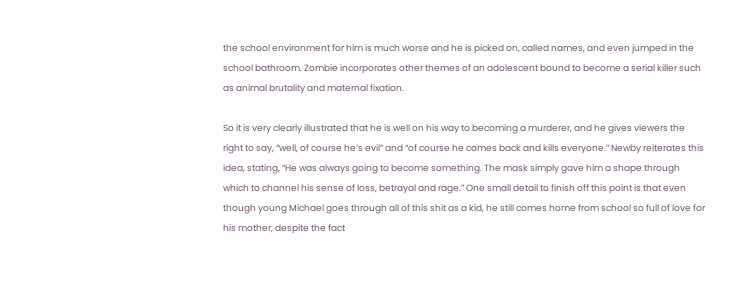the school environment for him is much worse and he is picked on, called names, and even jumped in the school bathroom. Zombie incorporates other themes of an adolescent bound to become a serial killer such as animal brutality and maternal fixation.

So it is very clearly illustrated that he is well on his way to becoming a murderer, and he gives viewers the right to say, “well, of course he’s evil” and “of course he comes back and kills everyone.” Newby reiterates this idea, stating, “He was always going to become something. The mask simply gave him a shape through which to channel his sense of loss, betrayal and rage.” One small detail to finish off this point is that even though young Michael goes through all of this shit as a kid, he still comes home from school so full of love for his mother, despite the fact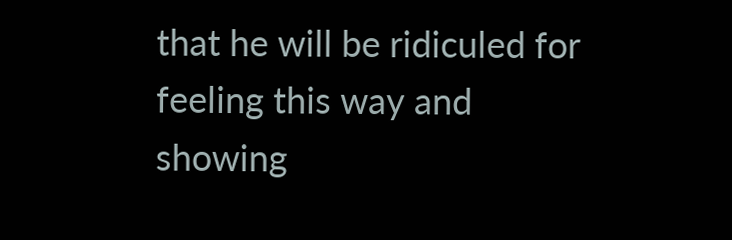that he will be ridiculed for feeling this way and showing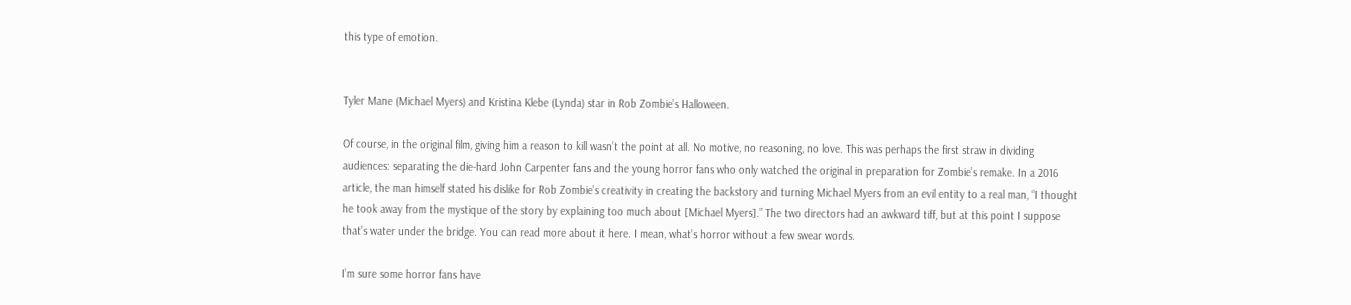this type of emotion.


Tyler Mane (Michael Myers) and Kristina Klebe (Lynda) star in Rob Zombie’s Halloween.

Of course, in the original film, giving him a reason to kill wasn’t the point at all. No motive, no reasoning, no love. This was perhaps the first straw in dividing audiences: separating the die-hard John Carpenter fans and the young horror fans who only watched the original in preparation for Zombie’s remake. In a 2016 article, the man himself stated his dislike for Rob Zombie’s creativity in creating the backstory and turning Michael Myers from an evil entity to a real man, “I thought he took away from the mystique of the story by explaining too much about [Michael Myers].” The two directors had an awkward tiff, but at this point I suppose that’s water under the bridge. You can read more about it here. I mean, what’s horror without a few swear words.

I’m sure some horror fans have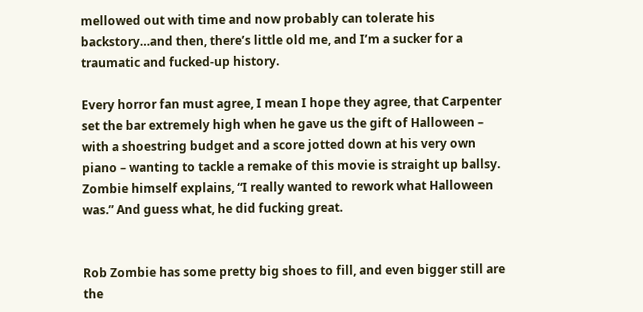mellowed out with time and now probably can tolerate his backstory…and then, there’s little old me, and I’m a sucker for a traumatic and fucked-up history.

Every horror fan must agree, I mean I hope they agree, that Carpenter set the bar extremely high when he gave us the gift of Halloween – with a shoestring budget and a score jotted down at his very own piano – wanting to tackle a remake of this movie is straight up ballsy. Zombie himself explains, “I really wanted to rework what Halloween was.” And guess what, he did fucking great.


Rob Zombie has some pretty big shoes to fill, and even bigger still are the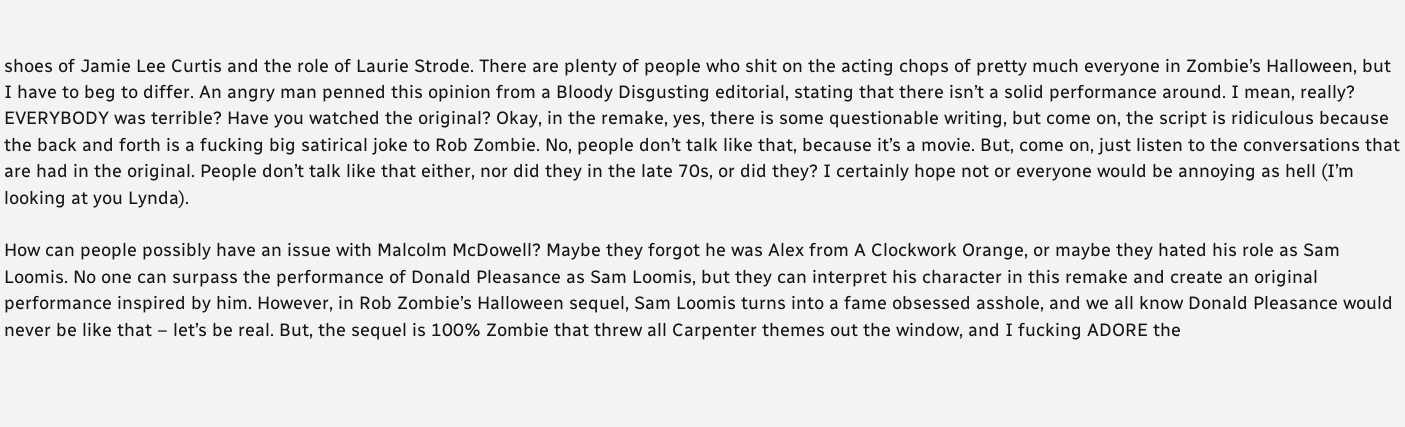shoes of Jamie Lee Curtis and the role of Laurie Strode. There are plenty of people who shit on the acting chops of pretty much everyone in Zombie’s Halloween, but I have to beg to differ. An angry man penned this opinion from a Bloody Disgusting editorial, stating that there isn’t a solid performance around. I mean, really? EVERYBODY was terrible? Have you watched the original? Okay, in the remake, yes, there is some questionable writing, but come on, the script is ridiculous because the back and forth is a fucking big satirical joke to Rob Zombie. No, people don’t talk like that, because it’s a movie. But, come on, just listen to the conversations that are had in the original. People don’t talk like that either, nor did they in the late 70s, or did they? I certainly hope not or everyone would be annoying as hell (I’m looking at you Lynda).

How can people possibly have an issue with Malcolm McDowell? Maybe they forgot he was Alex from A Clockwork Orange, or maybe they hated his role as Sam Loomis. No one can surpass the performance of Donald Pleasance as Sam Loomis, but they can interpret his character in this remake and create an original performance inspired by him. However, in Rob Zombie’s Halloween sequel, Sam Loomis turns into a fame obsessed asshole, and we all know Donald Pleasance would never be like that – let’s be real. But, the sequel is 100% Zombie that threw all Carpenter themes out the window, and I fucking ADORE the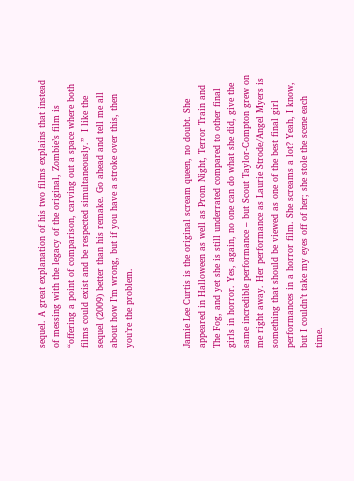sequel. A great explanation of his two films explains that instead of messing with the legacy of the original, Zombie’s film is “offering a point of comparison, carving out a space where both films could exist and be respected simultaneously.”  I like the sequel (2009) better than his remake. Go ahead and tell me all about how I’m wrong, but if you have a stroke over this, then you’re the problem.



Jamie Lee Curtis is the original scream queen, no doubt. She appeared in Halloween as well as Prom Night, Terror Train and The Fog, and yet she is still underrated compared to other final girls in horror. Yes, again, no one can do what she did, give the same incredible performance – but Scout Taylor-Compton grew on me right away. Her performance as Laurie Strode/Angel Myers is something that should be viewed as one of the best final girl performances in a horror film. She screams a lot? Yeah, I know, but I couldn’t take my eyes off of her; she stole the scene each time.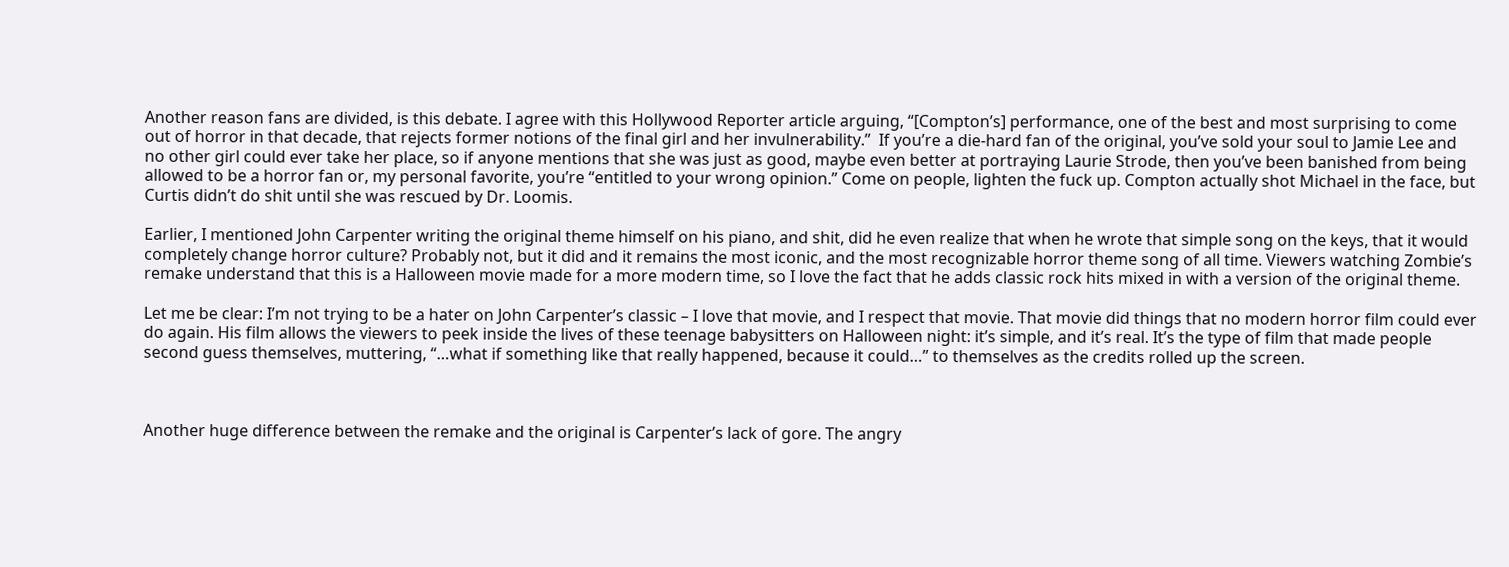Another reason fans are divided, is this debate. I agree with this Hollywood Reporter article arguing, “[Compton’s] performance, one of the best and most surprising to come out of horror in that decade, that rejects former notions of the final girl and her invulnerability.”  If you’re a die-hard fan of the original, you’ve sold your soul to Jamie Lee and no other girl could ever take her place, so if anyone mentions that she was just as good, maybe even better at portraying Laurie Strode, then you’ve been banished from being allowed to be a horror fan or, my personal favorite, you’re “entitled to your wrong opinion.” Come on people, lighten the fuck up. Compton actually shot Michael in the face, but Curtis didn’t do shit until she was rescued by Dr. Loomis.

Earlier, I mentioned John Carpenter writing the original theme himself on his piano, and shit, did he even realize that when he wrote that simple song on the keys, that it would completely change horror culture? Probably not, but it did and it remains the most iconic, and the most recognizable horror theme song of all time. Viewers watching Zombie’s remake understand that this is a Halloween movie made for a more modern time, so I love the fact that he adds classic rock hits mixed in with a version of the original theme.

Let me be clear: I’m not trying to be a hater on John Carpenter’s classic – I love that movie, and I respect that movie. That movie did things that no modern horror film could ever do again. His film allows the viewers to peek inside the lives of these teenage babysitters on Halloween night: it’s simple, and it’s real. It’s the type of film that made people second guess themselves, muttering, “…what if something like that really happened, because it could…” to themselves as the credits rolled up the screen.



Another huge difference between the remake and the original is Carpenter’s lack of gore. The angry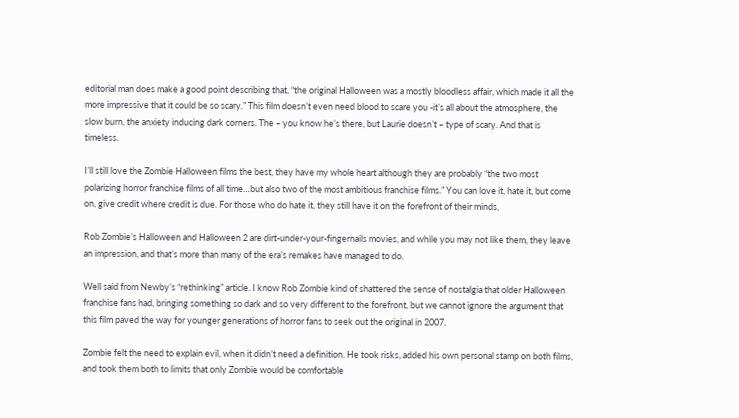editorial man does make a good point describing that, “the original Halloween was a mostly bloodless affair, which made it all the more impressive that it could be so scary.” This film doesn’t even need blood to scare you -it’s all about the atmosphere, the slow burn, the anxiety inducing dark corners. The – you know he’s there, but Laurie doesn’t – type of scary. And that is timeless.

I’ll still love the Zombie Halloween films the best, they have my whole heart although they are probably “the two most polarizing horror franchise films of all time…but also two of the most ambitious franchise films.” You can love it, hate it, but come on, give credit where credit is due. For those who do hate it, they still have it on the forefront of their minds,

Rob Zombie’s Halloween and Halloween 2 are dirt-under-your-fingernails movies, and while you may not like them, they leave an impression, and that’s more than many of the era’s remakes have managed to do.

Well said from Newby’s “rethinking” article. I know Rob Zombie kind of shattered the sense of nostalgia that older Halloween franchise fans had, bringing something so dark and so very different to the forefront, but we cannot ignore the argument that this film paved the way for younger generations of horror fans to seek out the original in 2007.

Zombie felt the need to explain evil, when it didn’t need a definition. He took risks, added his own personal stamp on both films, and took them both to limits that only Zombie would be comfortable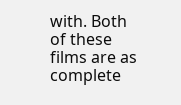with. Both of these films are as complete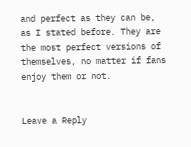and perfect as they can be, as I stated before. They are the most perfect versions of themselves, no matter if fans enjoy them or not.


Leave a Reply